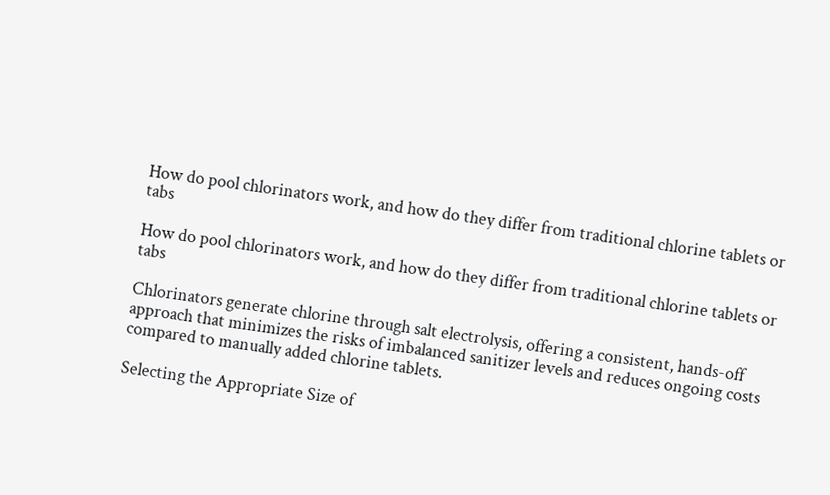How do pool chlorinators work, and how do they differ from traditional chlorine tablets or tabs

How do pool chlorinators work, and how do they differ from traditional chlorine tablets or tabs

Chlorinators generate chlorine through salt electrolysis, offering a consistent, hands-off approach that minimizes the risks of imbalanced sanitizer levels and reduces ongoing costs compared to manually added chlorine tablets.

Selecting the Appropriate Size of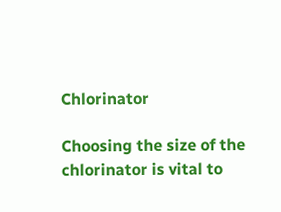Chlorinator

Choosing the size of the chlorinator is vital to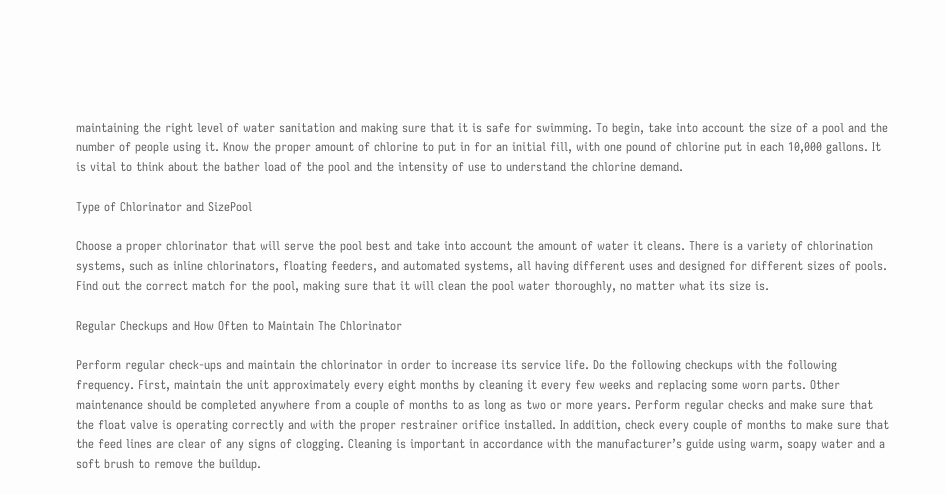maintaining the right level of water sanitation and making sure that it is safe for swimming. To begin, take into account the size of a pool and the number of people using it. Know the proper amount of chlorine to put in for an initial fill, with one pound of chlorine put in each 10,000 gallons. It is vital to think about the bather load of the pool and the intensity of use to understand the chlorine demand.

Type of Chlorinator and SizePool

Choose a proper chlorinator that will serve the pool best and take into account the amount of water it cleans. There is a variety of chlorination systems, such as inline chlorinators, floating feeders, and automated systems, all having different uses and designed for different sizes of pools. Find out the correct match for the pool, making sure that it will clean the pool water thoroughly, no matter what its size is.

Regular Checkups and How Often to Maintain The Chlorinator

Perform regular check-ups and maintain the chlorinator in order to increase its service life. Do the following checkups with the following frequency. First, maintain the unit approximately every eight months by cleaning it every few weeks and replacing some worn parts. Other maintenance should be completed anywhere from a couple of months to as long as two or more years. Perform regular checks and make sure that the float valve is operating correctly and with the proper restrainer orifice installed. In addition, check every couple of months to make sure that the feed lines are clear of any signs of clogging. Cleaning is important in accordance with the manufacturer’s guide using warm, soapy water and a soft brush to remove the buildup.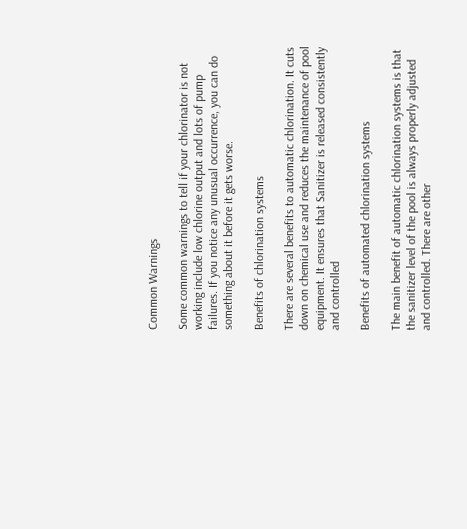Common Warnings

Some common warnings to tell if your chlorinator is not working include low chlorine output and lots of pump failures. If you notice any unusual occurrence, you can do something about it before it gets worse.

Benefits of chlorination systems

There are several benefits to automatic chlorination. It cuts down on chemical use and reduces the maintenance of pool equipment. It ensures that Sanitizer is released consistently and controlled

Benefits of automated chlorination systems

The main benefit of automatic chlorination systems is that the sanitizer level of the pool is always properly adjusted and controlled. There are other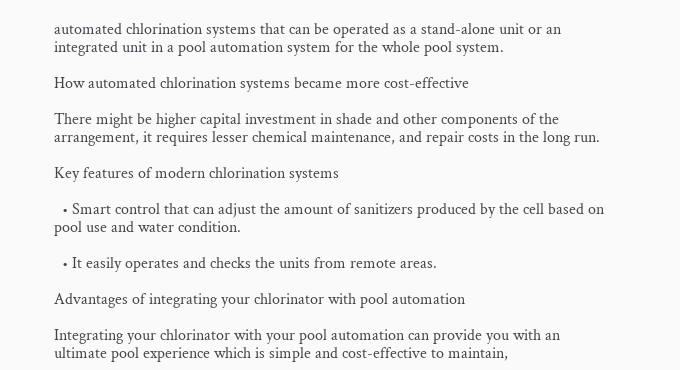automated chlorination systems that can be operated as a stand-alone unit or an integrated unit in a pool automation system for the whole pool system.

How automated chlorination systems became more cost-effective

There might be higher capital investment in shade and other components of the arrangement, it requires lesser chemical maintenance, and repair costs in the long run.

Key features of modern chlorination systems

  • Smart control that can adjust the amount of sanitizers produced by the cell based on pool use and water condition.

  • It easily operates and checks the units from remote areas.

Advantages of integrating your chlorinator with pool automation

Integrating your chlorinator with your pool automation can provide you with an ultimate pool experience which is simple and cost-effective to maintain,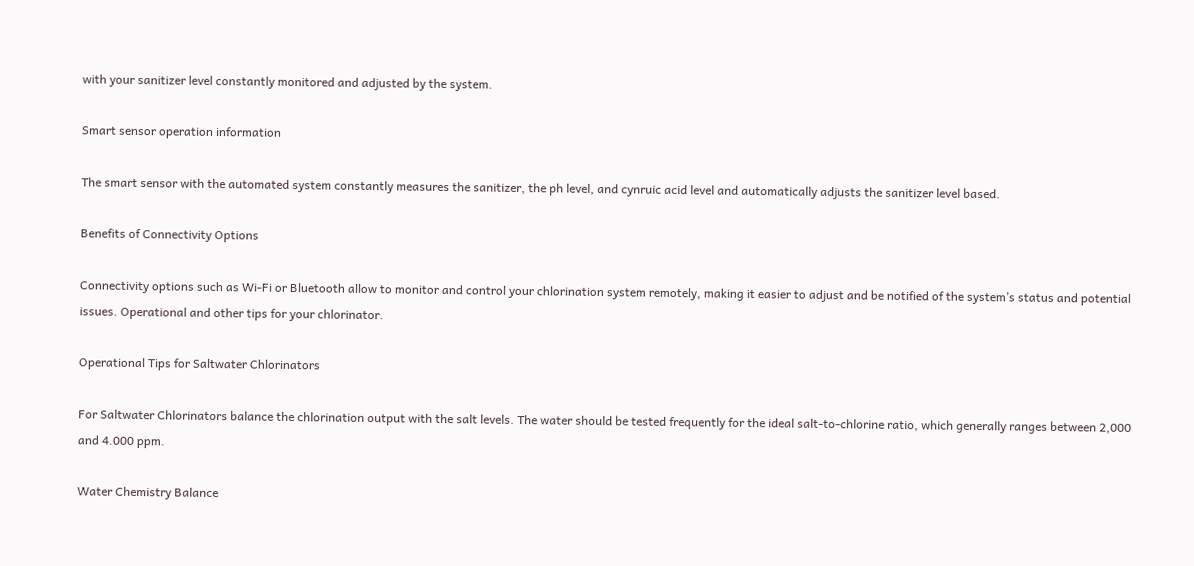with your sanitizer level constantly monitored and adjusted by the system.

Smart sensor operation information

The smart sensor with the automated system constantly measures the sanitizer, the ph level, and cynruic acid level and automatically adjusts the sanitizer level based.

Benefits of Connectivity Options

Connectivity options such as Wi-Fi or Bluetooth allow to monitor and control your chlorination system remotely, making it easier to adjust and be notified of the system’s status and potential issues. Operational and other tips for your chlorinator.

Operational Tips for Saltwater Chlorinators

For Saltwater Chlorinators balance the chlorination output with the salt levels. The water should be tested frequently for the ideal salt-to-chlorine ratio, which generally ranges between 2,000 and 4.000 ppm.

Water Chemistry Balance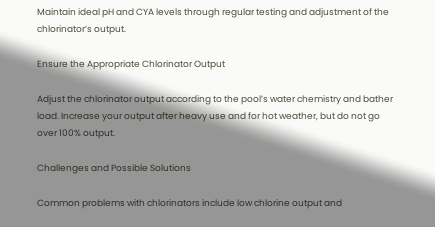Maintain ideal pH and CYA levels through regular testing and adjustment of the chlorinator’s output.

Ensure the Appropriate Chlorinator Output

Adjust the chlorinator output according to the pool’s water chemistry and bather load. Increase your output after heavy use and for hot weather, but do not go over 100% output.

Challenges and Possible Solutions

Common problems with chlorinators include low chlorine output and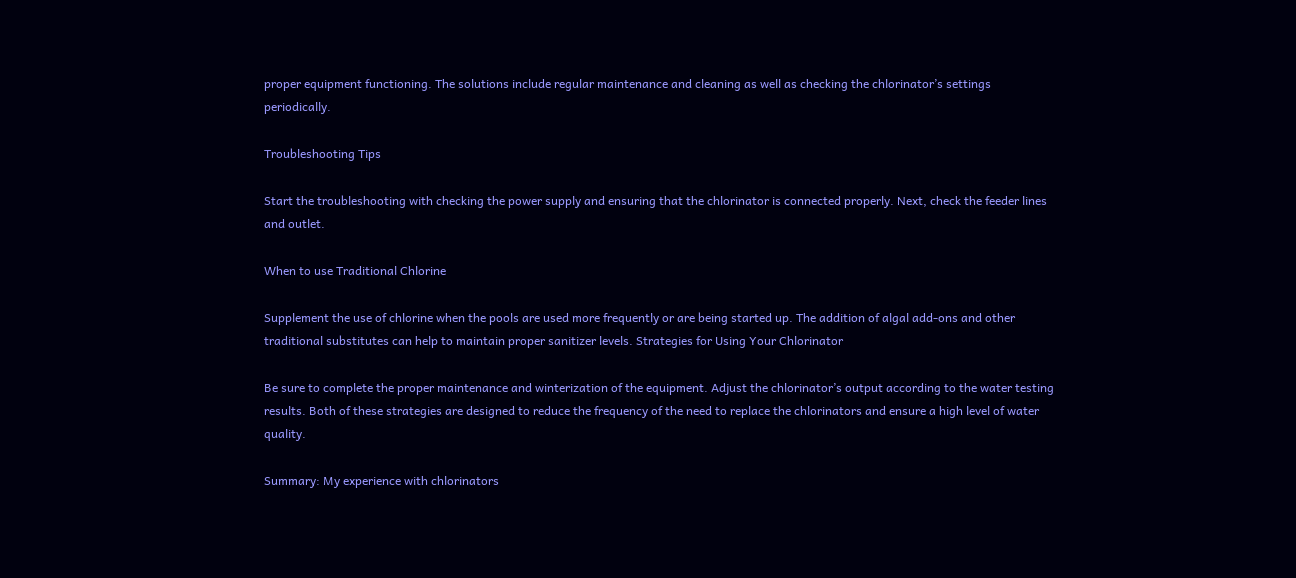proper equipment functioning. The solutions include regular maintenance and cleaning as well as checking the chlorinator’s settings periodically.

Troubleshooting Tips

Start the troubleshooting with checking the power supply and ensuring that the chlorinator is connected properly. Next, check the feeder lines and outlet.

When to use Traditional Chlorine

Supplement the use of chlorine when the pools are used more frequently or are being started up. The addition of algal add-ons and other traditional substitutes can help to maintain proper sanitizer levels. Strategies for Using Your Chlorinator

Be sure to complete the proper maintenance and winterization of the equipment. Adjust the chlorinator’s output according to the water testing results. Both of these strategies are designed to reduce the frequency of the need to replace the chlorinators and ensure a high level of water quality.

Summary: My experience with chlorinators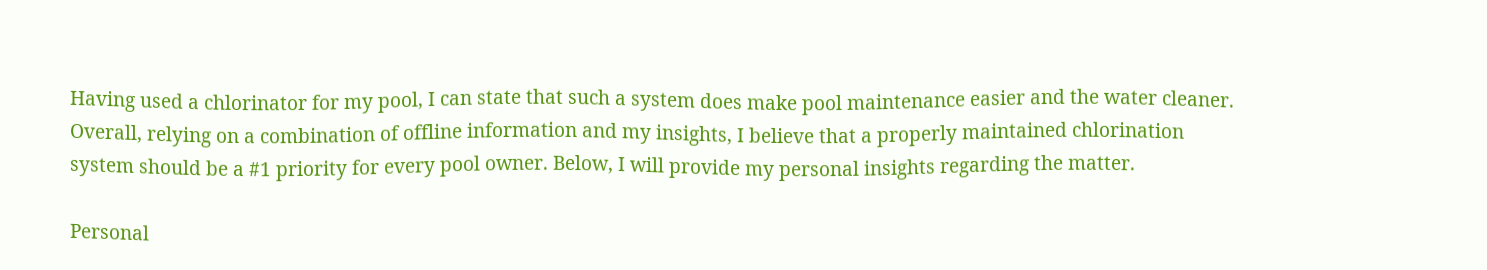Having used a chlorinator for my pool, I can state that such a system does make pool maintenance easier and the water cleaner. Overall, relying on a combination of offline information and my insights, I believe that a properly maintained chlorination system should be a #1 priority for every pool owner. Below, I will provide my personal insights regarding the matter.

Personal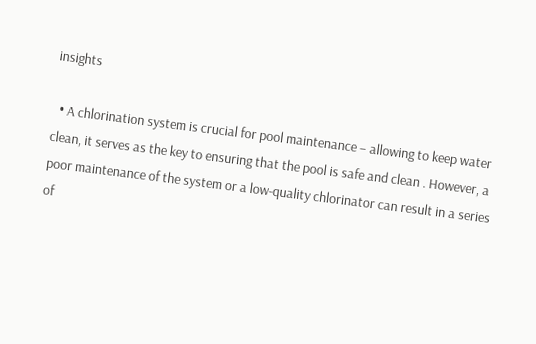insights

  • A chlorination system is crucial for pool maintenance – allowing to keep water clean, it serves as the key to ensuring that the pool is safe and clean . However, a poor maintenance of the system or a low-quality chlorinator can result in a series of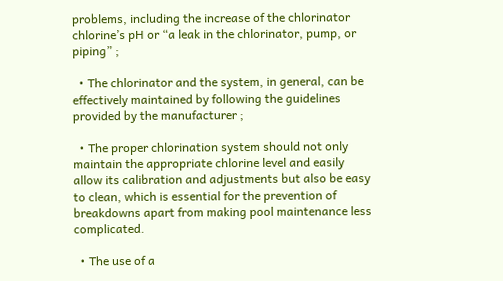problems, including the increase of the chlorinator chlorine’s pH or “a leak in the chlorinator, pump, or piping” ;

  • The chlorinator and the system, in general, can be effectively maintained by following the guidelines provided by the manufacturer ;

  • The proper chlorination system should not only maintain the appropriate chlorine level and easily allow its calibration and adjustments but also be easy to clean, which is essential for the prevention of breakdowns apart from making pool maintenance less complicated.

  • The use of a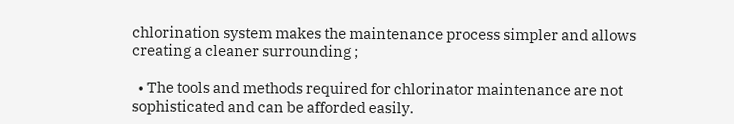chlorination system makes the maintenance process simpler and allows creating a cleaner surrounding ;

  • The tools and methods required for chlorinator maintenance are not sophisticated and can be afforded easily.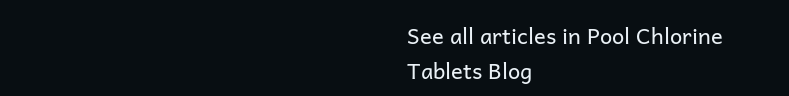See all articles in Pool Chlorine Tablets Blog